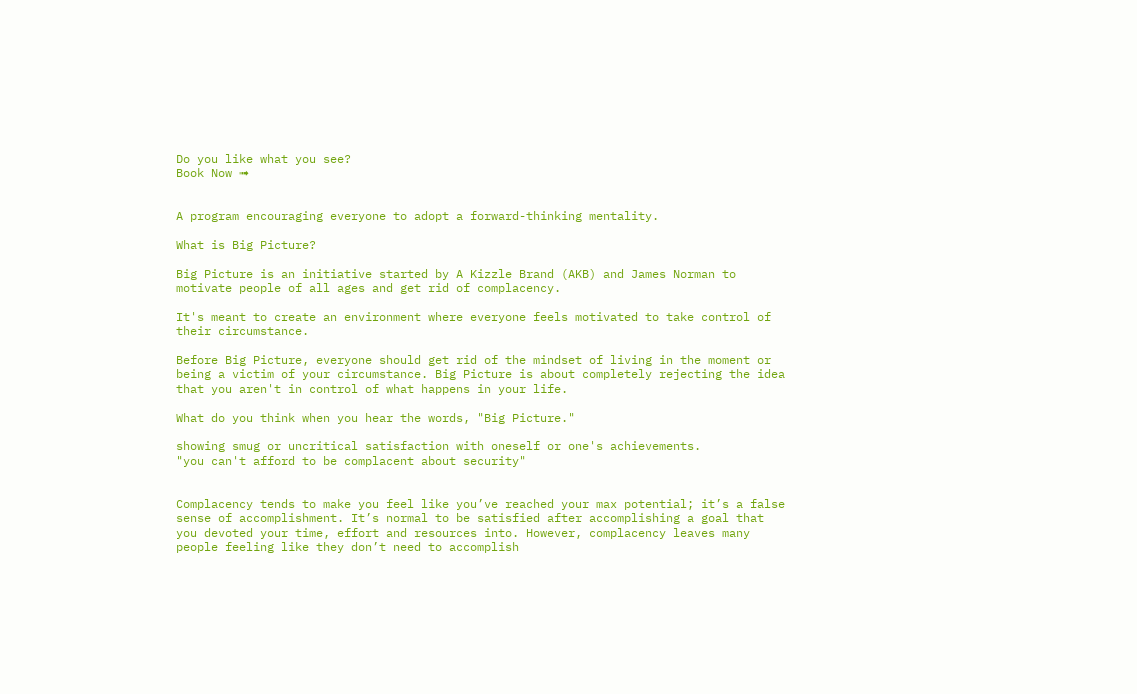Do you like what you see?
Book Now ➟


A program encouraging everyone to adopt a forward-thinking mentality.

What is Big Picture?

Big Picture is an initiative started by A Kizzle Brand (AKB) and James Norman to motivate people of all ages and get rid of complacency.

It's meant to create an environment where everyone feels motivated to take control of their circumstance.

Before Big Picture, everyone should get rid of the mindset of living in the moment or being a victim of your circumstance. Big Picture is about completely rejecting the idea that you aren't in control of what happens in your life.

What do you think when you hear the words, "Big Picture."

showing smug or uncritical satisfaction with oneself or one's achievements.
"you can't afford to be complacent about security"


Complacency tends to make you feel like you’ve reached your max potential; it’s a false sense of accomplishment. It’s normal to be satisfied after accomplishing a goal that you devoted your time, effort and resources into. However, complacency leaves many people feeling like they don’t need to accomplish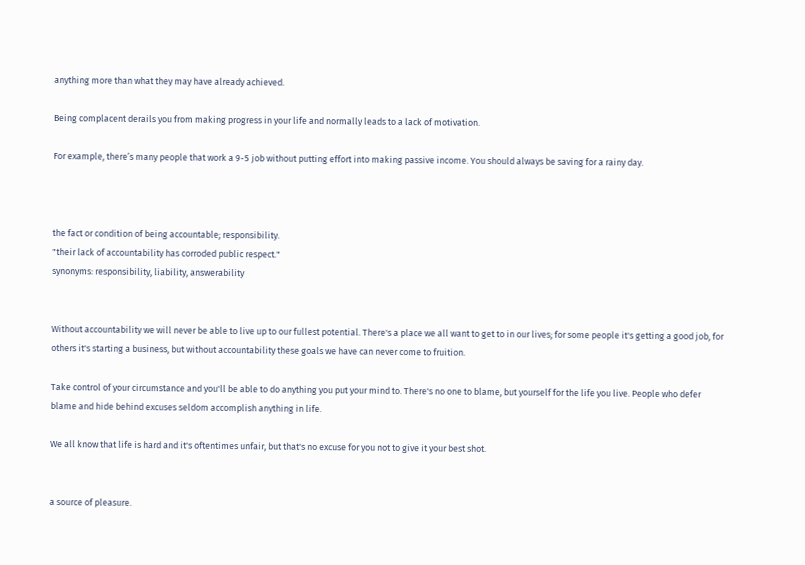anything more than what they may have already achieved.

Being complacent derails you from making progress in your life and normally leads to a lack of motivation.

For example, there’s many people that work a 9-5 job without putting effort into making passive income. You should always be saving for a rainy day.



the fact or condition of being accountable; responsibility.
"their lack of accountability has corroded public respect."
synonyms: responsibility, liability, answerability


Without accountability we will never be able to live up to our fullest potential. There's a place we all want to get to in our lives; for some people it's getting a good job, for others it's starting a business, but without accountability these goals we have can never come to fruition.

Take control of your circumstance and you'll be able to do anything you put your mind to. There's no one to blame, but yourself for the life you live. People who defer blame and hide behind excuses seldom accomplish anything in life.

We all know that life is hard and it's oftentimes unfair, but that's no excuse for you not to give it your best shot.


a source of pleasure.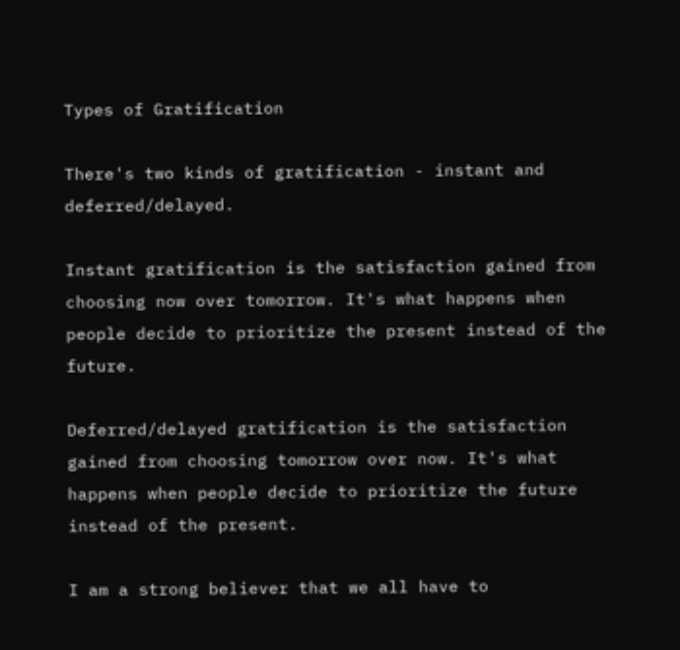Types of Gratification

There's two kinds of gratification - instant and deferred/delayed.

Instant gratification is the satisfaction gained from choosing now over tomorrow. It's what happens when people decide to prioritize the present instead of the future.

Deferred/delayed gratification is the satisfaction gained from choosing tomorrow over now. It's what happens when people decide to prioritize the future instead of the present.

I am a strong believer that we all have to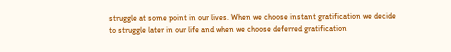struggle at some point in our lives. When we choose instant gratification we decide to struggle later in our life and when we choose deferred gratification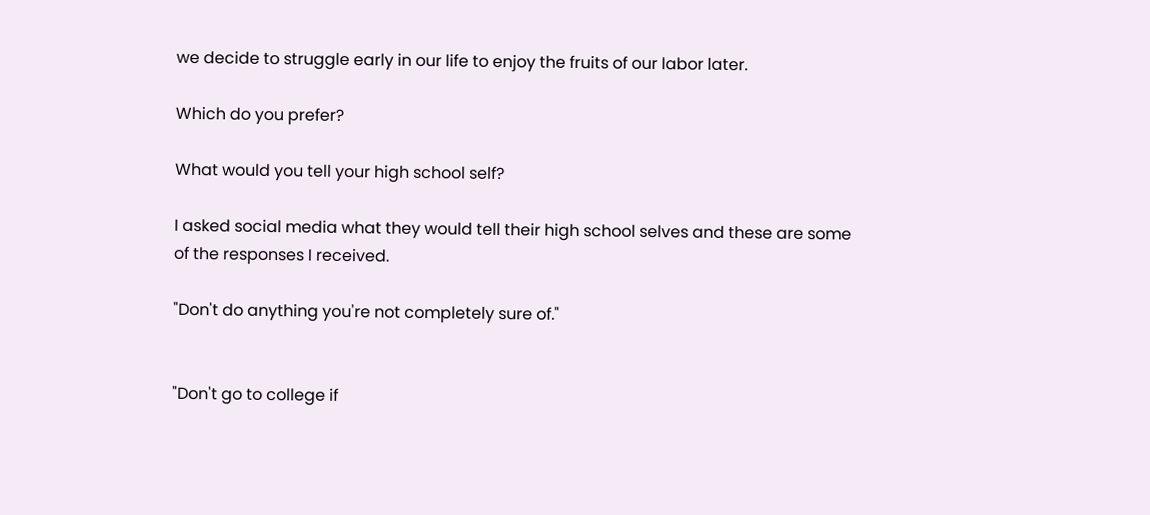we decide to struggle early in our life to enjoy the fruits of our labor later.

Which do you prefer?

What would you tell your high school self?

I asked social media what they would tell their high school selves and these are some of the responses I received.

"Don't do anything you're not completely sure of."


"Don't go to college if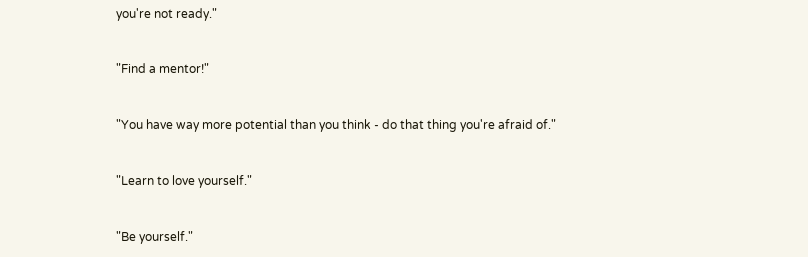you're not ready."


"Find a mentor!"


"You have way more potential than you think - do that thing you're afraid of."


"Learn to love yourself."


"Be yourself."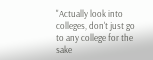"Actually look into colleges, don't just go to any college for the sake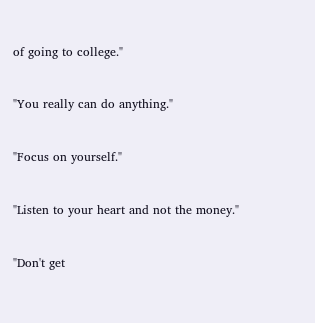of going to college."


"You really can do anything."


"Focus on yourself."


"Listen to your heart and not the money."


"Don't get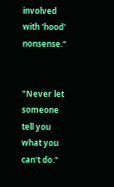involved with 'hood' nonsense."


"Never let someone tell you what you can't do."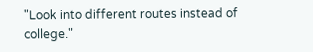"Look into different routes instead of college."